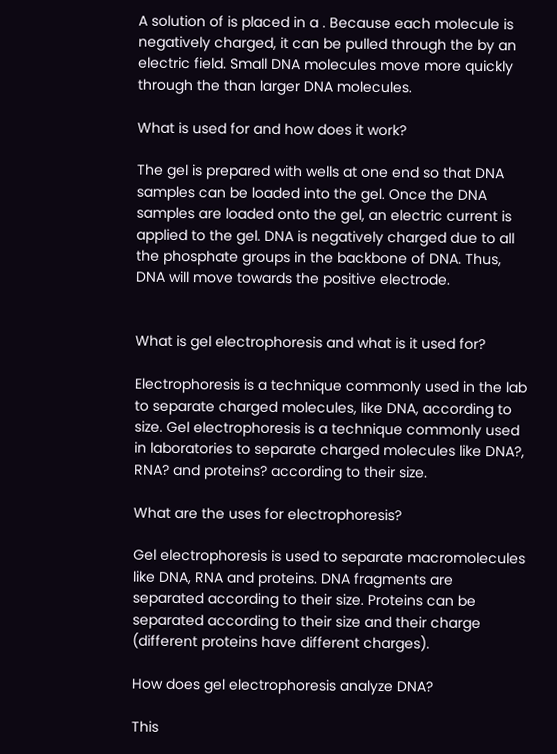A solution of is placed in a . Because each molecule is negatively charged, it can be pulled through the by an electric field. Small DNA molecules move more quickly through the than larger DNA molecules.

What is used for and how does it work?

The gel is prepared with wells at one end so that DNA samples can be loaded into the gel. Once the DNA samples are loaded onto the gel, an electric current is applied to the gel. DNA is negatively charged due to all the phosphate groups in the backbone of DNA. Thus, DNA will move towards the positive electrode.


What is gel electrophoresis and what is it used for?

Electrophoresis is a technique commonly used in the lab to separate charged molecules, like DNA, according to size. Gel electrophoresis is a technique commonly used in laboratories to separate charged molecules like DNA?, RNA? and proteins? according to their size.

What are the uses for electrophoresis?

Gel electrophoresis is used to separate macromolecules like DNA, RNA and proteins. DNA fragments are separated according to their size. Proteins can be separated according to their size and their charge (different proteins have different charges).

How does gel electrophoresis analyze DNA?

This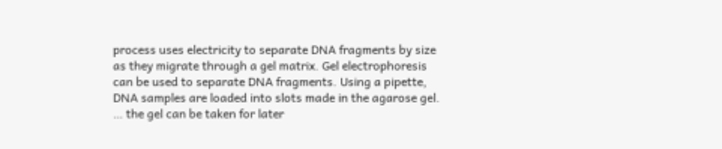process uses electricity to separate DNA fragments by size as they migrate through a gel matrix. Gel electrophoresis can be used to separate DNA fragments. Using a pipette, DNA samples are loaded into slots made in the agarose gel. … the gel can be taken for later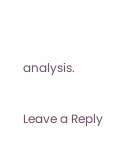analysis.

Leave a Reply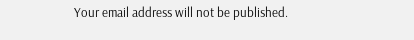Your email address will not be published.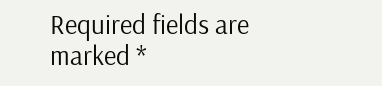Required fields are marked *